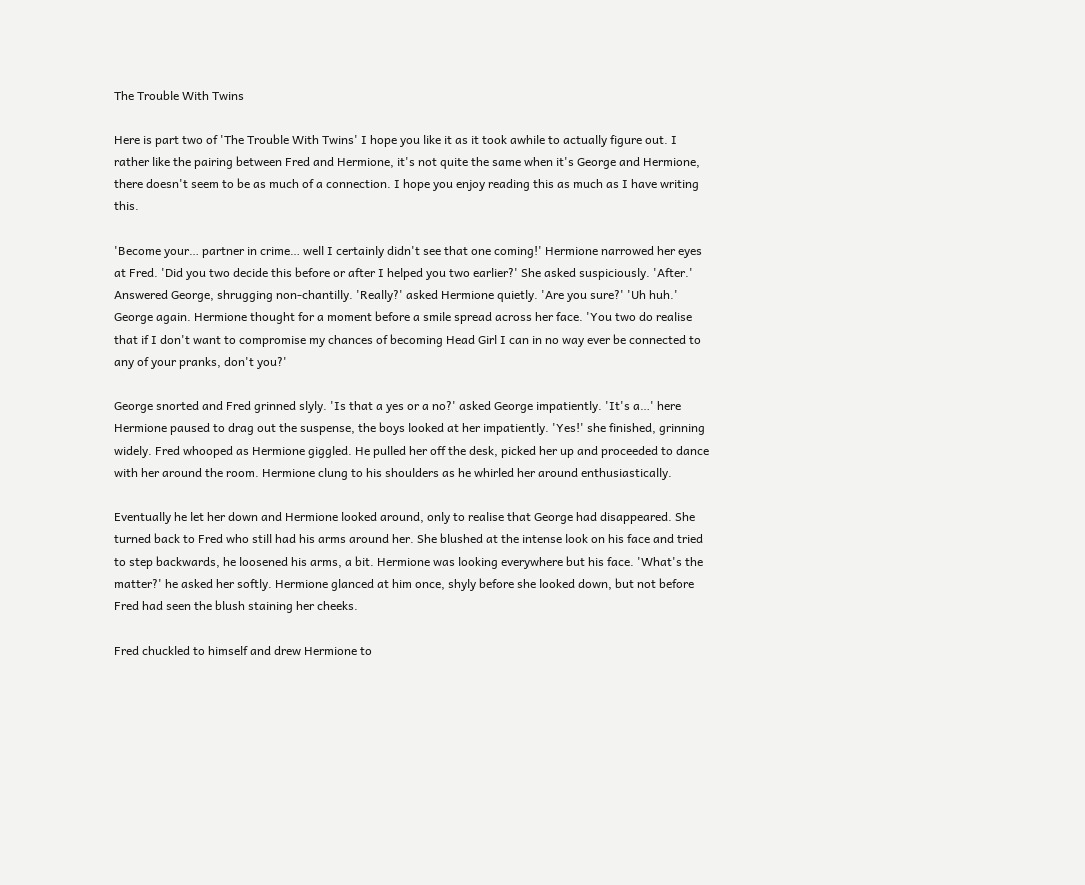The Trouble With Twins

Here is part two of 'The Trouble With Twins' I hope you like it as it took awhile to actually figure out. I rather like the pairing between Fred and Hermione, it's not quite the same when it's George and Hermione, there doesn't seem to be as much of a connection. I hope you enjoy reading this as much as I have writing this.

'Become your… partner in crime… well I certainly didn't see that one coming!' Hermione narrowed her eyes at Fred. 'Did you two decide this before or after I helped you two earlier?' She asked suspiciously. 'After.' Answered George, shrugging non-chantilly. 'Really?' asked Hermione quietly. 'Are you sure?' 'Uh huh.' George again. Hermione thought for a moment before a smile spread across her face. 'You two do realise that if I don't want to compromise my chances of becoming Head Girl I can in no way ever be connected to any of your pranks, don't you?'

George snorted and Fred grinned slyly. 'Is that a yes or a no?' asked George impatiently. 'It's a…' here Hermione paused to drag out the suspense, the boys looked at her impatiently. 'Yes!' she finished, grinning widely. Fred whooped as Hermione giggled. He pulled her off the desk, picked her up and proceeded to dance with her around the room. Hermione clung to his shoulders as he whirled her around enthusiastically.

Eventually he let her down and Hermione looked around, only to realise that George had disappeared. She turned back to Fred who still had his arms around her. She blushed at the intense look on his face and tried to step backwards, he loosened his arms, a bit. Hermione was looking everywhere but his face. 'What's the matter?' he asked her softly. Hermione glanced at him once, shyly before she looked down, but not before Fred had seen the blush staining her cheeks.

Fred chuckled to himself and drew Hermione to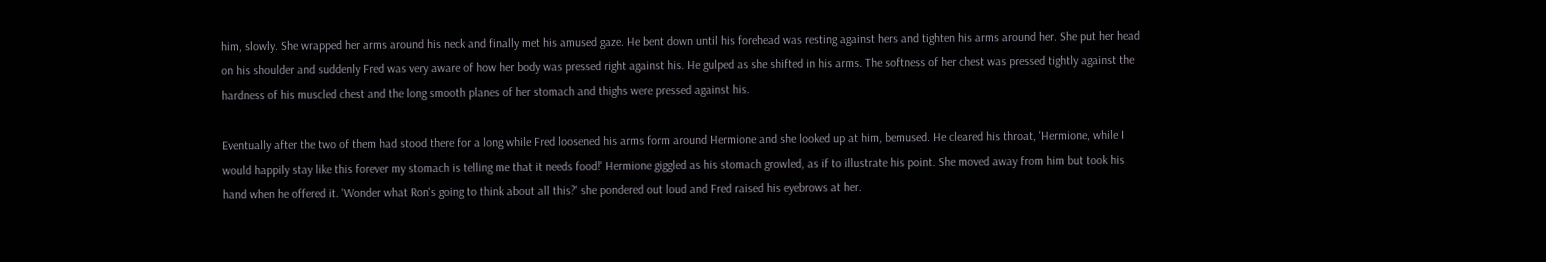him, slowly. She wrapped her arms around his neck and finally met his amused gaze. He bent down until his forehead was resting against hers and tighten his arms around her. She put her head on his shoulder and suddenly Fred was very aware of how her body was pressed right against his. He gulped as she shifted in his arms. The softness of her chest was pressed tightly against the hardness of his muscled chest and the long smooth planes of her stomach and thighs were pressed against his.

Eventually after the two of them had stood there for a long while Fred loosened his arms form around Hermione and she looked up at him, bemused. He cleared his throat, 'Hermione, while I would happily stay like this forever my stomach is telling me that it needs food!' Hermione giggled as his stomach growled, as if to illustrate his point. She moved away from him but took his hand when he offered it. 'Wonder what Ron's going to think about all this?' she pondered out loud and Fred raised his eyebrows at her.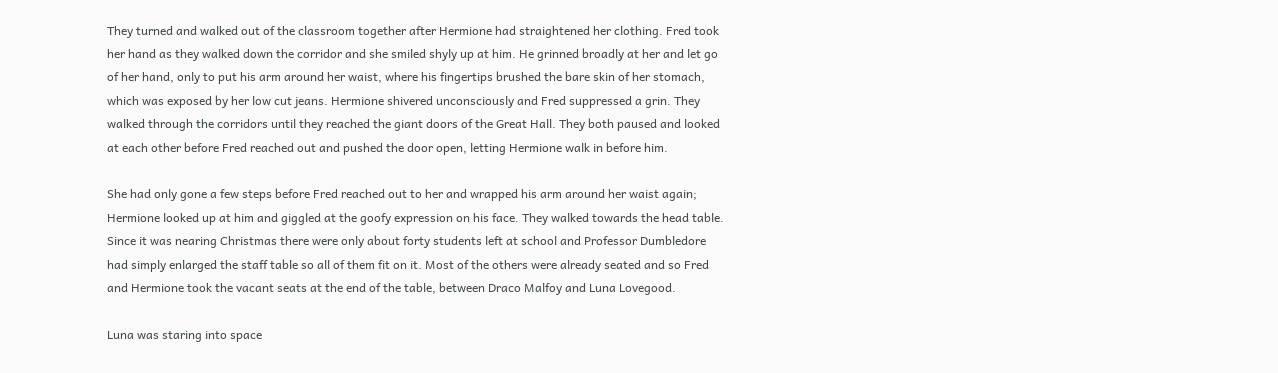They turned and walked out of the classroom together after Hermione had straightened her clothing. Fred took her hand as they walked down the corridor and she smiled shyly up at him. He grinned broadly at her and let go of her hand, only to put his arm around her waist, where his fingertips brushed the bare skin of her stomach, which was exposed by her low cut jeans. Hermione shivered unconsciously and Fred suppressed a grin. They walked through the corridors until they reached the giant doors of the Great Hall. They both paused and looked at each other before Fred reached out and pushed the door open, letting Hermione walk in before him.

She had only gone a few steps before Fred reached out to her and wrapped his arm around her waist again; Hermione looked up at him and giggled at the goofy expression on his face. They walked towards the head table. Since it was nearing Christmas there were only about forty students left at school and Professor Dumbledore had simply enlarged the staff table so all of them fit on it. Most of the others were already seated and so Fred and Hermione took the vacant seats at the end of the table, between Draco Malfoy and Luna Lovegood.

Luna was staring into space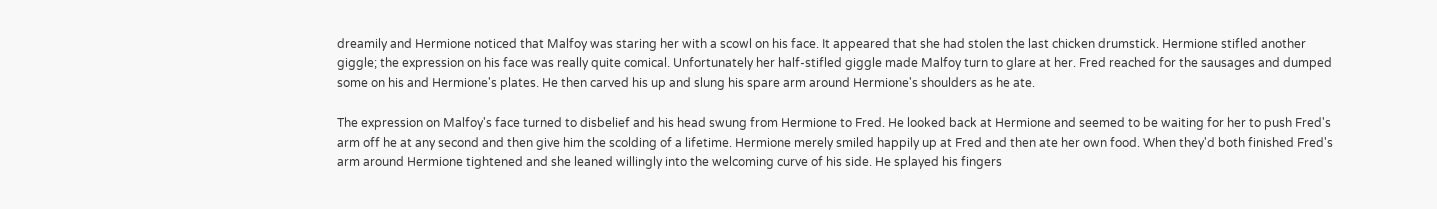dreamily and Hermione noticed that Malfoy was staring her with a scowl on his face. It appeared that she had stolen the last chicken drumstick. Hermione stifled another giggle; the expression on his face was really quite comical. Unfortunately her half-stifled giggle made Malfoy turn to glare at her. Fred reached for the sausages and dumped some on his and Hermione's plates. He then carved his up and slung his spare arm around Hermione's shoulders as he ate.

The expression on Malfoy's face turned to disbelief and his head swung from Hermione to Fred. He looked back at Hermione and seemed to be waiting for her to push Fred's arm off he at any second and then give him the scolding of a lifetime. Hermione merely smiled happily up at Fred and then ate her own food. When they'd both finished Fred's arm around Hermione tightened and she leaned willingly into the welcoming curve of his side. He splayed his fingers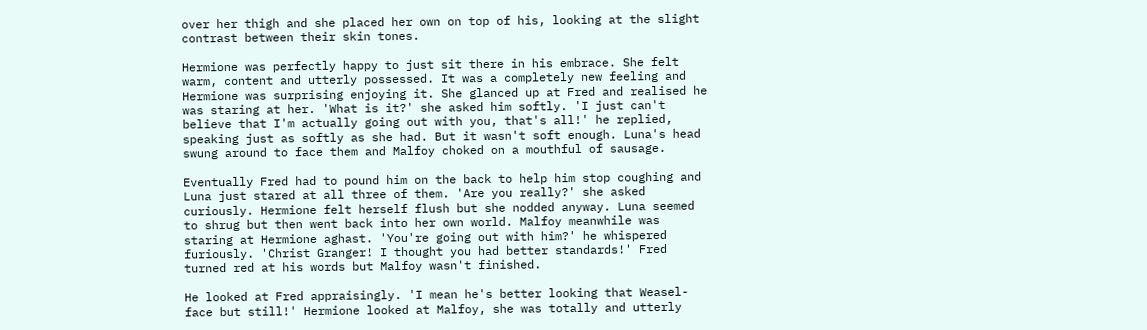over her thigh and she placed her own on top of his, looking at the slight contrast between their skin tones.

Hermione was perfectly happy to just sit there in his embrace. She felt warm, content and utterly possessed. It was a completely new feeling and Hermione was surprising enjoying it. She glanced up at Fred and realised he was staring at her. 'What is it?' she asked him softly. 'I just can't believe that I'm actually going out with you, that's all!' he replied, speaking just as softly as she had. But it wasn't soft enough. Luna's head swung around to face them and Malfoy choked on a mouthful of sausage.

Eventually Fred had to pound him on the back to help him stop coughing and Luna just stared at all three of them. 'Are you really?' she asked curiously. Hermione felt herself flush but she nodded anyway. Luna seemed to shrug but then went back into her own world. Malfoy meanwhile was staring at Hermione aghast. 'You're going out with him?' he whispered furiously. 'Christ Granger! I thought you had better standards!' Fred turned red at his words but Malfoy wasn't finished.

He looked at Fred appraisingly. 'I mean he's better looking that Weasel-face but still!' Hermione looked at Malfoy, she was totally and utterly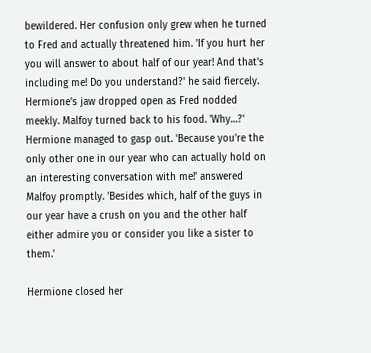bewildered. Her confusion only grew when he turned to Fred and actually threatened him. 'If you hurt her you will answer to about half of our year! And that's including me! Do you understand?' he said fiercely. Hermione's jaw dropped open as Fred nodded meekly. Malfoy turned back to his food. 'Why…?' Hermione managed to gasp out. 'Because you're the only other one in our year who can actually hold on an interesting conversation with me!' answered Malfoy promptly. 'Besides which, half of the guys in our year have a crush on you and the other half either admire you or consider you like a sister to them.'

Hermione closed her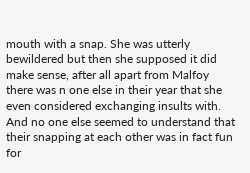mouth with a snap. She was utterly bewildered but then she supposed it did make sense, after all apart from Malfoy there was n one else in their year that she even considered exchanging insults with. And no one else seemed to understand that their snapping at each other was in fact fun for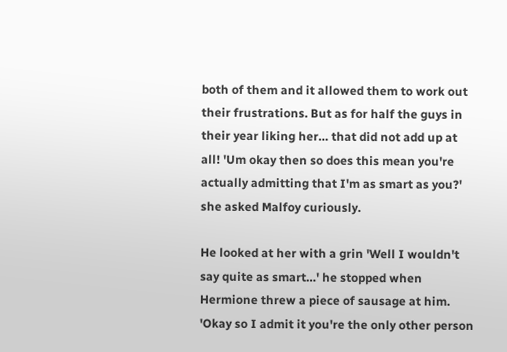both of them and it allowed them to work out their frustrations. But as for half the guys in their year liking her… that did not add up at all! 'Um okay then so does this mean you're actually admitting that I'm as smart as you?' she asked Malfoy curiously.

He looked at her with a grin 'Well I wouldn't say quite as smart…' he stopped when Hermione threw a piece of sausage at him. 'Okay so I admit it you're the only other person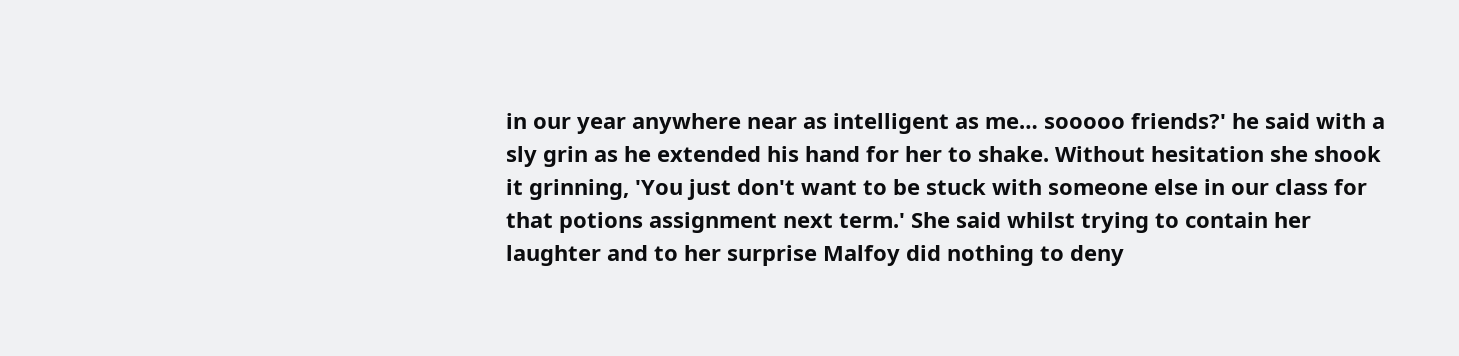in our year anywhere near as intelligent as me… sooooo friends?' he said with a sly grin as he extended his hand for her to shake. Without hesitation she shook it grinning, 'You just don't want to be stuck with someone else in our class for that potions assignment next term.' She said whilst trying to contain her laughter and to her surprise Malfoy did nothing to deny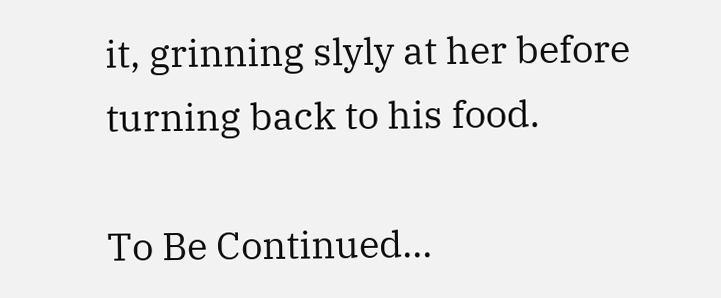it, grinning slyly at her before turning back to his food.

To Be Continued...